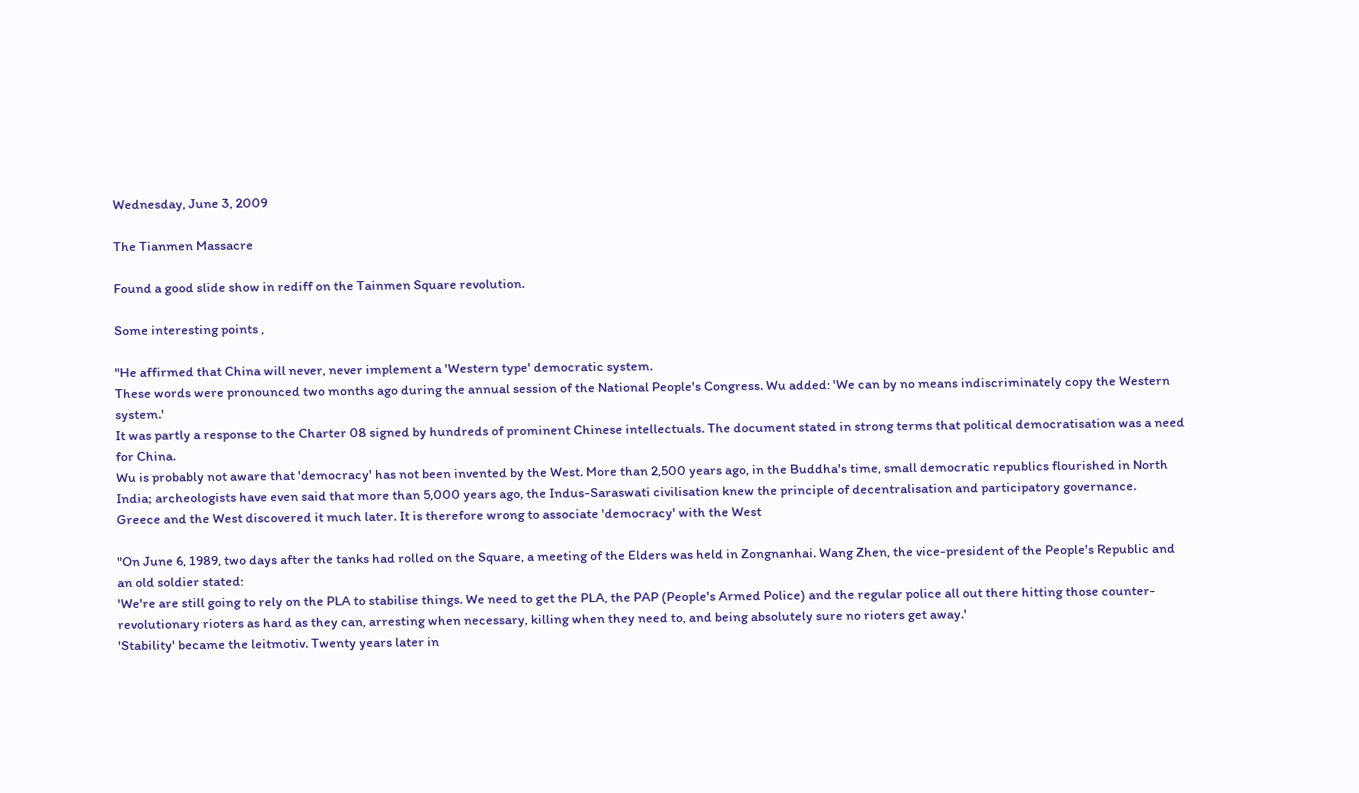Wednesday, June 3, 2009

The Tianmen Massacre

Found a good slide show in rediff on the Tainmen Square revolution.

Some interesting points ,

"He affirmed that China will never, never implement a 'Western type' democratic system.
These words were pronounced two months ago during the annual session of the National People's Congress. Wu added: 'We can by no means indiscriminately copy the Western system.'
It was partly a response to the Charter 08 signed by hundreds of prominent Chinese intellectuals. The document stated in strong terms that political democratisation was a need for China.
Wu is probably not aware that 'democracy' has not been invented by the West. More than 2,500 years ago, in the Buddha's time, small democratic republics flourished in North India; archeologists have even said that more than 5,000 years ago, the Indus-Saraswati civilisation knew the principle of decentralisation and participatory governance.
Greece and the West discovered it much later. It is therefore wrong to associate 'democracy' with the West

"On June 6, 1989, two days after the tanks had rolled on the Square, a meeting of the Elders was held in Zongnanhai. Wang Zhen, the vice-president of the People's Republic and an old soldier stated:
'We're are still going to rely on the PLA to stabilise things. We need to get the PLA, the PAP (People's Armed Police) and the regular police all out there hitting those counter-revolutionary rioters as hard as they can, arresting when necessary, killing when they need to, and being absolutely sure no rioters get away.'
'Stability' became the leitmotiv. Twenty years later in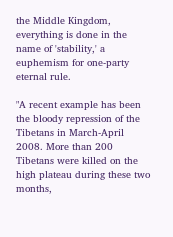the Middle Kingdom, everything is done in the name of 'stability,' a euphemism for one-party eternal rule.

"A recent example has been the bloody repression of the Tibetans in March-April 2008. More than 200 Tibetans were killed on the high plateau during these two months,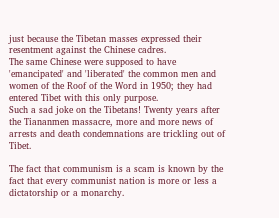just because the Tibetan masses expressed their resentment against the Chinese cadres.
The same Chinese were supposed to have 'emancipated' and 'liberated' the common men and women of the Roof of the Word in 1950; they had entered Tibet with this only purpose.
Such a sad joke on the Tibetans! Twenty years after the Tiananmen massacre, more and more news of arrests and death condemnations are trickling out of Tibet.

The fact that communism is a scam is known by the fact that every communist nation is more or less a dictatorship or a monarchy.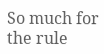So much for the rule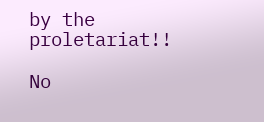by the proletariat!!

No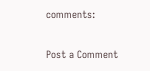comments:

Post a Comment